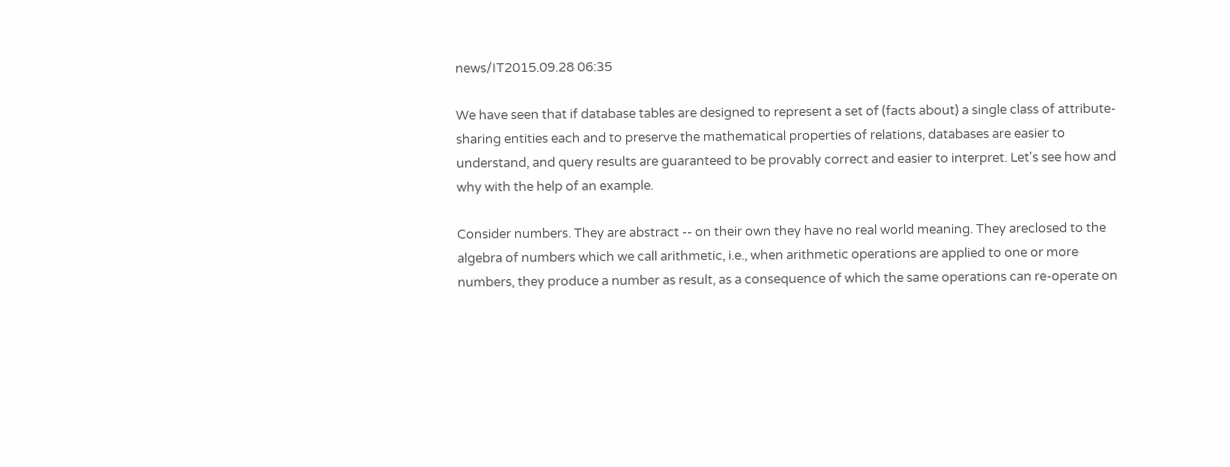news/IT2015.09.28 06:35

We have seen that if database tables are designed to represent a set of (facts about) a single class of attribute-sharing entities each and to preserve the mathematical properties of relations, databases are easier to understand, and query results are guaranteed to be provably correct and easier to interpret. Let's see how and why with the help of an example.

Consider numbers. They are abstract -- on their own they have no real world meaning. They areclosed to the algebra of numbers which we call arithmetic, i.e., when arithmetic operations are applied to one or more numbers, they produce a number as result, as a consequence of which the same operations can re-operate on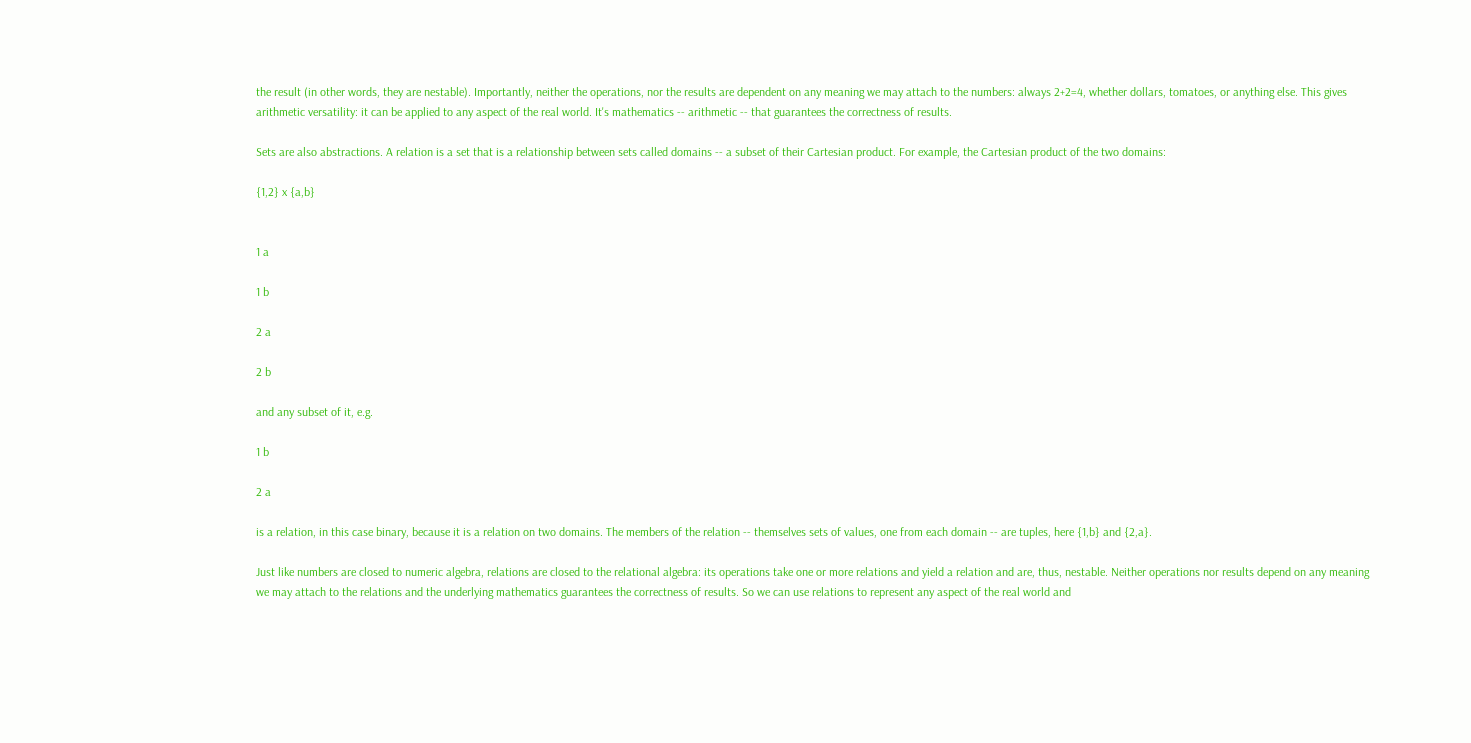the result (in other words, they are nestable). Importantly, neither the operations, nor the results are dependent on any meaning we may attach to the numbers: always 2+2=4, whether dollars, tomatoes, or anything else. This gives arithmetic versatility: it can be applied to any aspect of the real world. It's mathematics -- arithmetic -- that guarantees the correctness of results.

Sets are also abstractions. A relation is a set that is a relationship between sets called domains -- a subset of their Cartesian product. For example, the Cartesian product of the two domains:

{1,2} x {a,b}


1 a

1 b

2 a

2 b

and any subset of it, e.g.

1 b

2 a

is a relation, in this case binary, because it is a relation on two domains. The members of the relation -- themselves sets of values, one from each domain -- are tuples, here {1,b} and {2,a}.

Just like numbers are closed to numeric algebra, relations are closed to the relational algebra: its operations take one or more relations and yield a relation and are, thus, nestable. Neither operations nor results depend on any meaning we may attach to the relations and the underlying mathematics guarantees the correctness of results. So we can use relations to represent any aspect of the real world and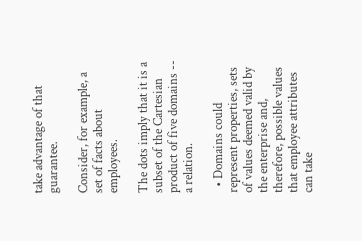take advantage of that guarantee.

Consider, for example, a set of facts about employees.

The dots imply that it is a subset of the Cartesian product of five domains -- a relation.

  • Domains could represent properties, sets of values deemed valid by the enterprise and, therefore, possible values that employee attributes can take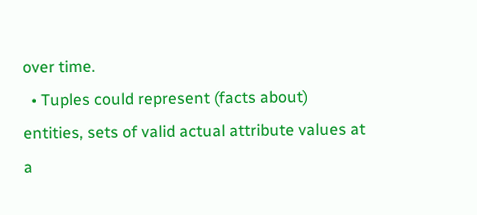over time.
  • Tuples could represent (facts about) entities, sets of valid actual attribute values at a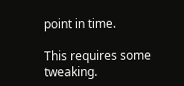point in time.

This requires some tweaking.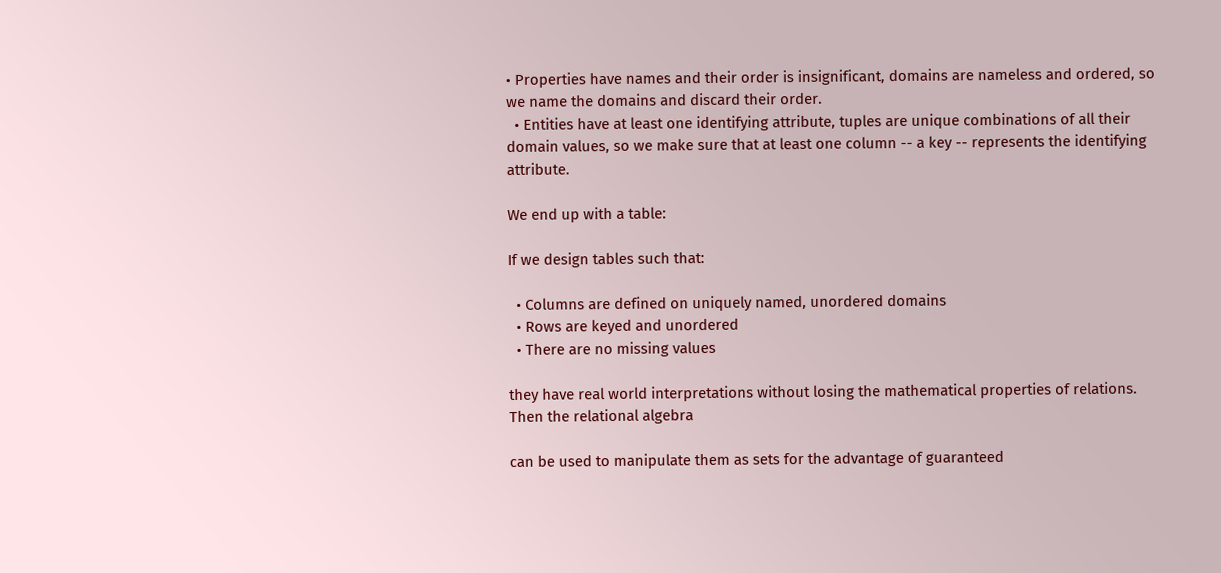• Properties have names and their order is insignificant, domains are nameless and ordered, so we name the domains and discard their order.
  • Entities have at least one identifying attribute, tuples are unique combinations of all their domain values, so we make sure that at least one column -- a key -- represents the identifying attribute.

We end up with a table:

If we design tables such that:

  • Columns are defined on uniquely named, unordered domains
  • Rows are keyed and unordered
  • There are no missing values

they have real world interpretations without losing the mathematical properties of relations. Then the relational algebra

can be used to manipulate them as sets for the advantage of guaranteed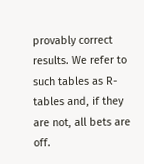provably correct results. We refer to such tables as R-tables and, if they are not, all bets are off.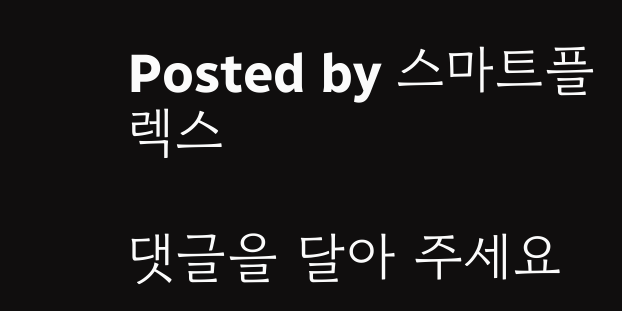Posted by 스마트플렉스

댓글을 달아 주세요